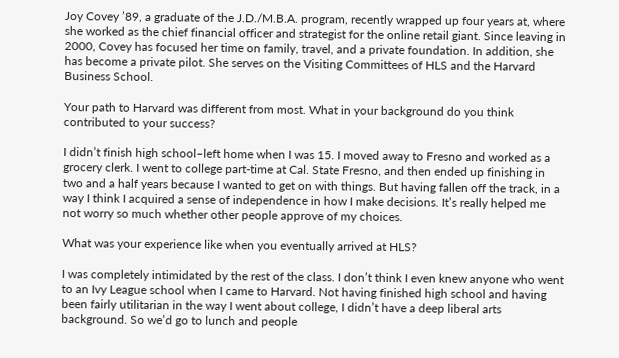Joy Covey ’89, a graduate of the J.D./M.B.A. program, recently wrapped up four years at, where she worked as the chief financial officer and strategist for the online retail giant. Since leaving in 2000, Covey has focused her time on family, travel, and a private foundation. In addition, she has become a private pilot. She serves on the Visiting Committees of HLS and the Harvard Business School.

Your path to Harvard was different from most. What in your background do you think contributed to your success?

I didn’t finish high school–left home when I was 15. I moved away to Fresno and worked as a grocery clerk. I went to college part-time at Cal. State Fresno, and then ended up finishing in two and a half years because I wanted to get on with things. But having fallen off the track, in a way I think I acquired a sense of independence in how I make decisions. It’s really helped me not worry so much whether other people approve of my choices.

What was your experience like when you eventually arrived at HLS?

I was completely intimidated by the rest of the class. I don’t think I even knew anyone who went to an Ivy League school when I came to Harvard. Not having finished high school and having been fairly utilitarian in the way I went about college, I didn’t have a deep liberal arts background. So we’d go to lunch and people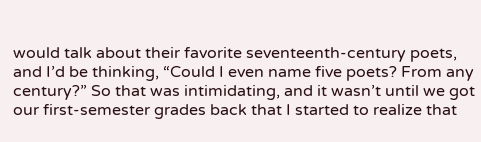would talk about their favorite seventeenth-century poets, and I’d be thinking, “Could I even name five poets? From any century?” So that was intimidating, and it wasn’t until we got our first-semester grades back that I started to realize that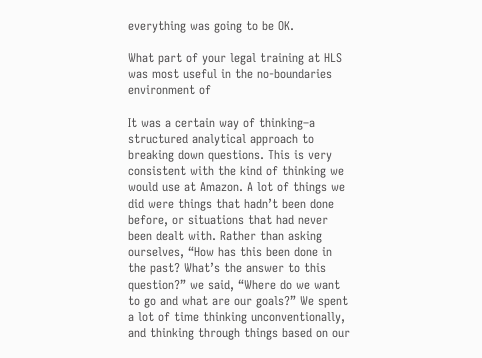everything was going to be OK.

What part of your legal training at HLS was most useful in the no-boundaries environment of

It was a certain way of thinking–a structured analytical approach to breaking down questions. This is very consistent with the kind of thinking we would use at Amazon. A lot of things we did were things that hadn’t been done before, or situations that had never been dealt with. Rather than asking ourselves, “How has this been done in the past? What’s the answer to this question?” we said, “Where do we want to go and what are our goals?” We spent a lot of time thinking unconventionally, and thinking through things based on our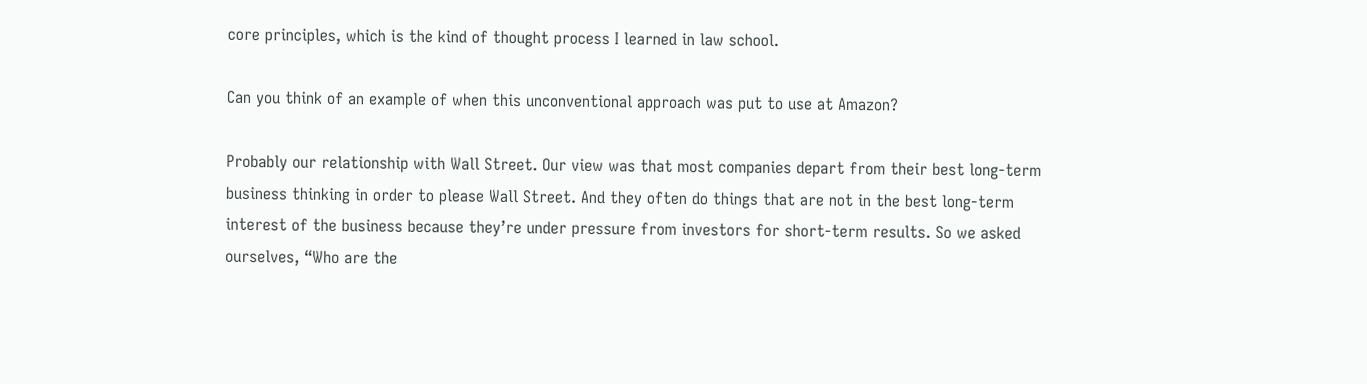core principles, which is the kind of thought process I learned in law school.

Can you think of an example of when this unconventional approach was put to use at Amazon?

Probably our relationship with Wall Street. Our view was that most companies depart from their best long-term business thinking in order to please Wall Street. And they often do things that are not in the best long-term interest of the business because they’re under pressure from investors for short-term results. So we asked ourselves, “Who are the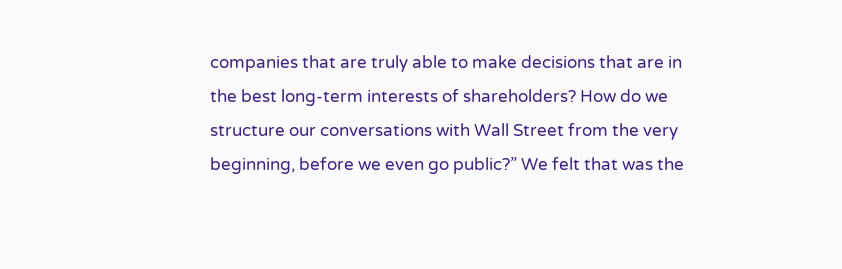companies that are truly able to make decisions that are in the best long-term interests of shareholders? How do we structure our conversations with Wall Street from the very beginning, before we even go public?” We felt that was the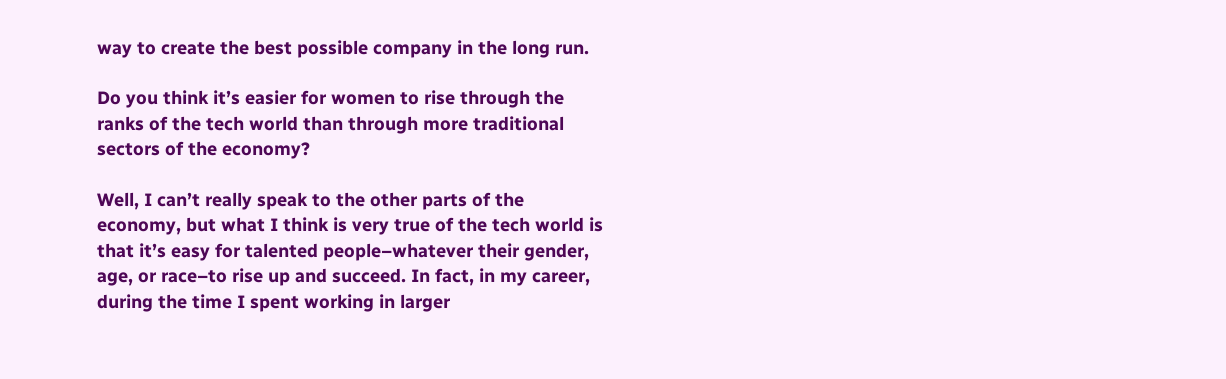way to create the best possible company in the long run.

Do you think it’s easier for women to rise through the ranks of the tech world than through more traditional sectors of the economy?

Well, I can’t really speak to the other parts of the economy, but what I think is very true of the tech world is that it’s easy for talented people–whatever their gender, age, or race–to rise up and succeed. In fact, in my career, during the time I spent working in larger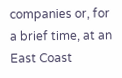companies or, for a brief time, at an East Coast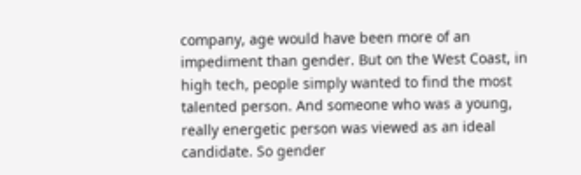company, age would have been more of an impediment than gender. But on the West Coast, in high tech, people simply wanted to find the most talented person. And someone who was a young, really energetic person was viewed as an ideal candidate. So gender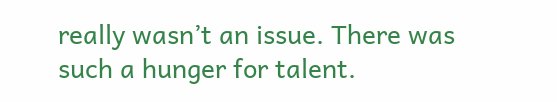really wasn’t an issue. There was such a hunger for talent.